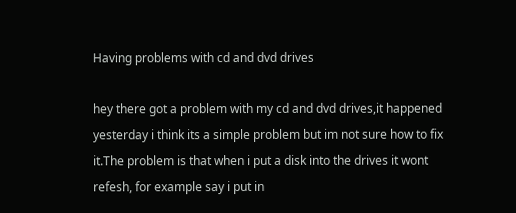Having problems with cd and dvd drives

hey there got a problem with my cd and dvd drives,it happened yesterday i think its a simple problem but im not sure how to fix it.The problem is that when i put a disk into the drives it wont refesh, for example say i put in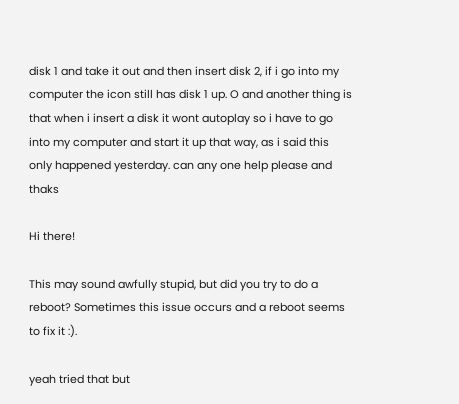disk 1 and take it out and then insert disk 2, if i go into my computer the icon still has disk 1 up. O and another thing is that when i insert a disk it wont autoplay so i have to go into my computer and start it up that way, as i said this only happened yesterday. can any one help please and thaks

Hi there!

This may sound awfully stupid, but did you try to do a reboot? Sometimes this issue occurs and a reboot seems to fix it :).

yeah tried that but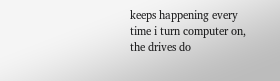keeps happening every time i turn computer on, the drives do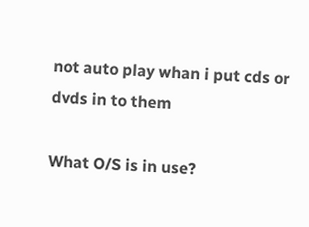not auto play whan i put cds or dvds in to them

What O/S is in use?